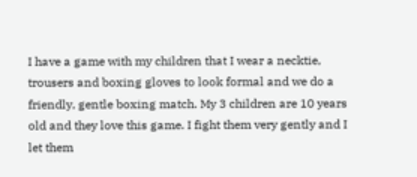I have a game with my children that I wear a necktie, trousers and boxing gloves to look formal and we do a friendly, gentle boxing match. My 3 children are 10 years old and they love this game. I fight them very gently and I let them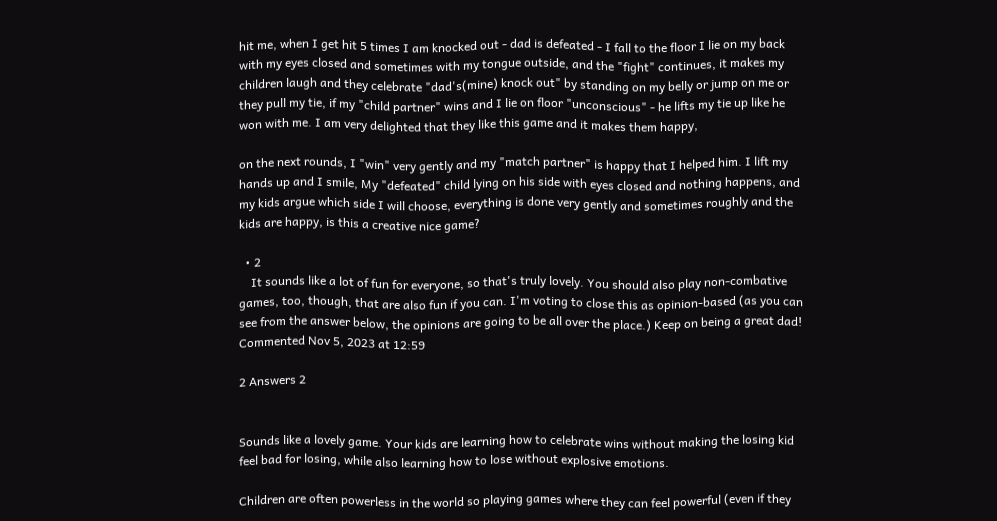hit me, when I get hit 5 times I am knocked out - dad is defeated - I fall to the floor I lie on my back with my eyes closed and sometimes with my tongue outside, and the "fight" continues, it makes my children laugh and they celebrate "dad's(mine) knock out" by standing on my belly or jump on me or they pull my tie, if my "child partner" wins and I lie on floor "unconscious" - he lifts my tie up like he won with me. I am very delighted that they like this game and it makes them happy,

on the next rounds, I "win" very gently and my "match partner" is happy that I helped him. I lift my hands up and I smile, My "defeated" child lying on his side with eyes closed and nothing happens, and my kids argue which side I will choose, everything is done very gently and sometimes roughly and the kids are happy, is this a creative nice game?

  • 2
    It sounds like a lot of fun for everyone, so that's truly lovely. You should also play non-combative games, too, though, that are also fun if you can. I'm voting to close this as opinion-based (as you can see from the answer below, the opinions are going to be all over the place.) Keep on being a great dad! Commented Nov 5, 2023 at 12:59

2 Answers 2


Sounds like a lovely game. Your kids are learning how to celebrate wins without making the losing kid feel bad for losing, while also learning how to lose without explosive emotions.

Children are often powerless in the world so playing games where they can feel powerful (even if they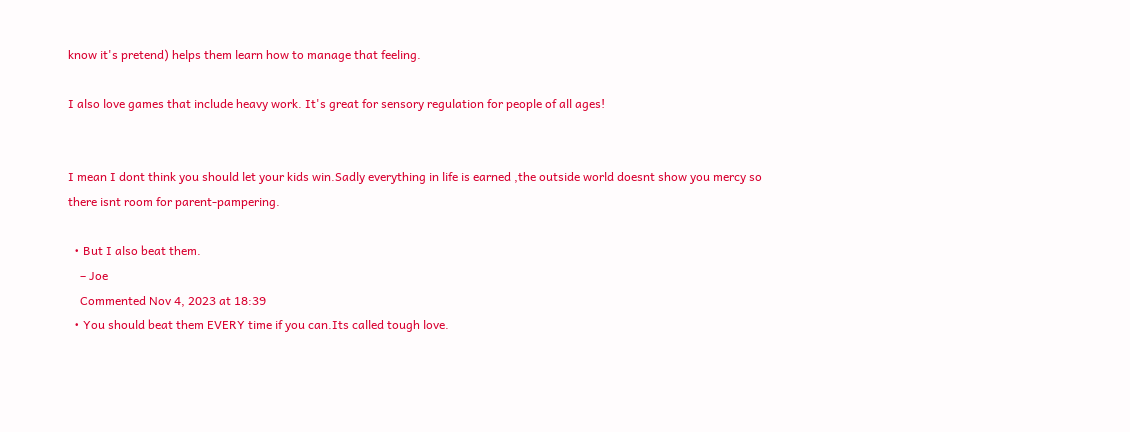know it's pretend) helps them learn how to manage that feeling.

I also love games that include heavy work. It's great for sensory regulation for people of all ages!


I mean I dont think you should let your kids win.Sadly everything in life is earned ,the outside world doesnt show you mercy so there isnt room for parent-pampering.

  • But I also beat them.
    – Joe
    Commented Nov 4, 2023 at 18:39
  • You should beat them EVERY time if you can.Its called tough love.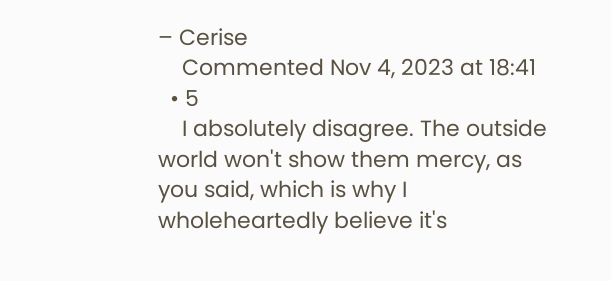– Cerise
    Commented Nov 4, 2023 at 18:41
  • 5
    I absolutely disagree. The outside world won't show them mercy, as you said, which is why I wholeheartedly believe it's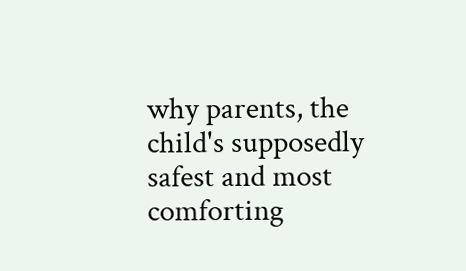why parents, the child's supposedly safest and most comforting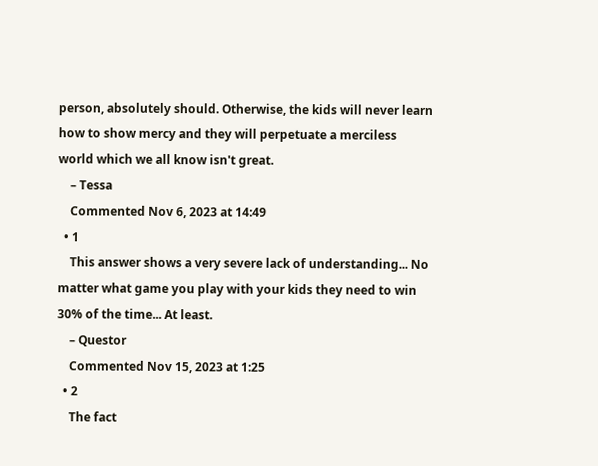person, absolutely should. Otherwise, the kids will never learn how to show mercy and they will perpetuate a merciless world which we all know isn't great.
    – Tessa
    Commented Nov 6, 2023 at 14:49
  • 1
    This answer shows a very severe lack of understanding... No matter what game you play with your kids they need to win 30% of the time... At least.
    – Questor
    Commented Nov 15, 2023 at 1:25
  • 2
    The fact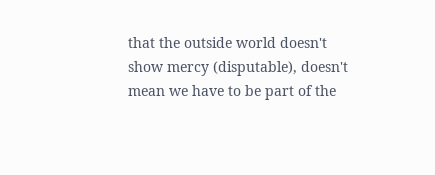that the outside world doesn't show mercy (disputable), doesn't mean we have to be part of the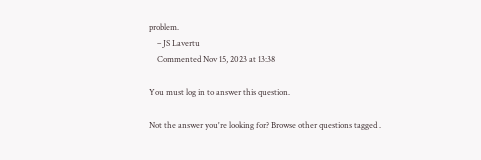problem.
    – JS Lavertu
    Commented Nov 15, 2023 at 13:38

You must log in to answer this question.

Not the answer you're looking for? Browse other questions tagged .